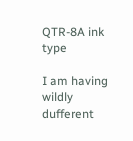QTR-8A ink type

I am having wildly dufferent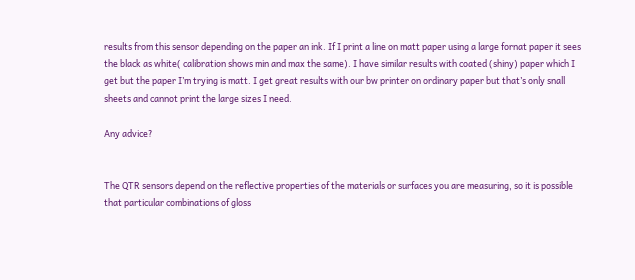results from this sensor depending on the paper an ink. If I print a line on matt paper using a large fornat paper it sees the black as white( calibration shows min and max the same). I have similar results with coated (shiny) paper which I get but the paper I’m trying is matt. I get great results with our bw printer on ordinary paper but that’s only snall sheets and cannot print the large sizes I need.

Any advice?


The QTR sensors depend on the reflective properties of the materials or surfaces you are measuring, so it is possible that particular combinations of gloss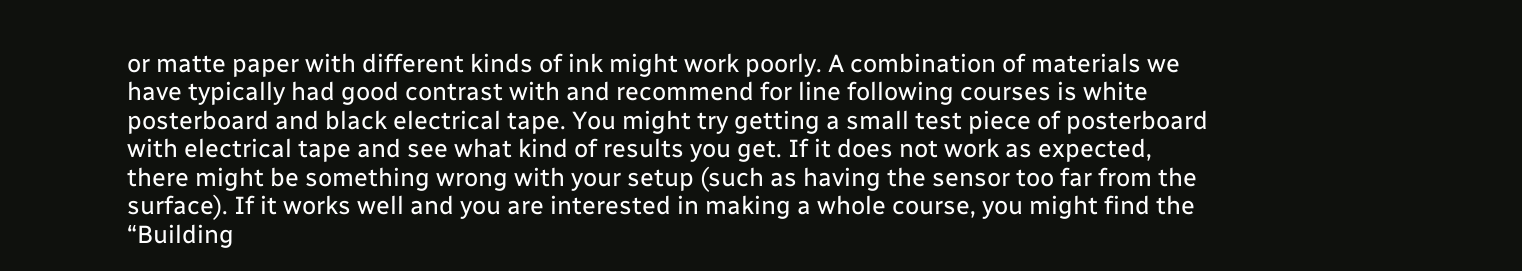or matte paper with different kinds of ink might work poorly. A combination of materials we have typically had good contrast with and recommend for line following courses is white posterboard and black electrical tape. You might try getting a small test piece of posterboard with electrical tape and see what kind of results you get. If it does not work as expected, there might be something wrong with your setup (such as having the sensor too far from the surface). If it works well and you are interested in making a whole course, you might find the “Building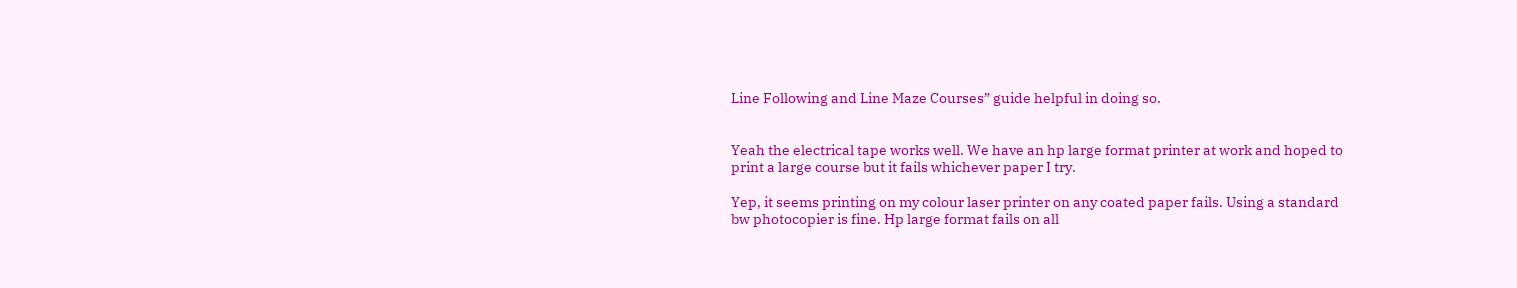Line Following and Line Maze Courses” guide helpful in doing so.


Yeah the electrical tape works well. We have an hp large format printer at work and hoped to print a large course but it fails whichever paper I try.

Yep, it seems printing on my colour laser printer on any coated paper fails. Using a standard bw photocopier is fine. Hp large format fails on all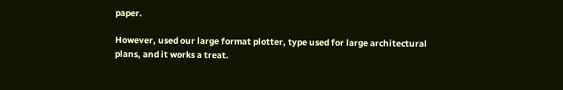paper.

However, used our large format plotter, type used for large architectural plans, and it works a treat.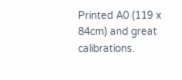Printed A0 (119 x 84cm) and great calibrations.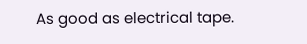As good as electrical tape.